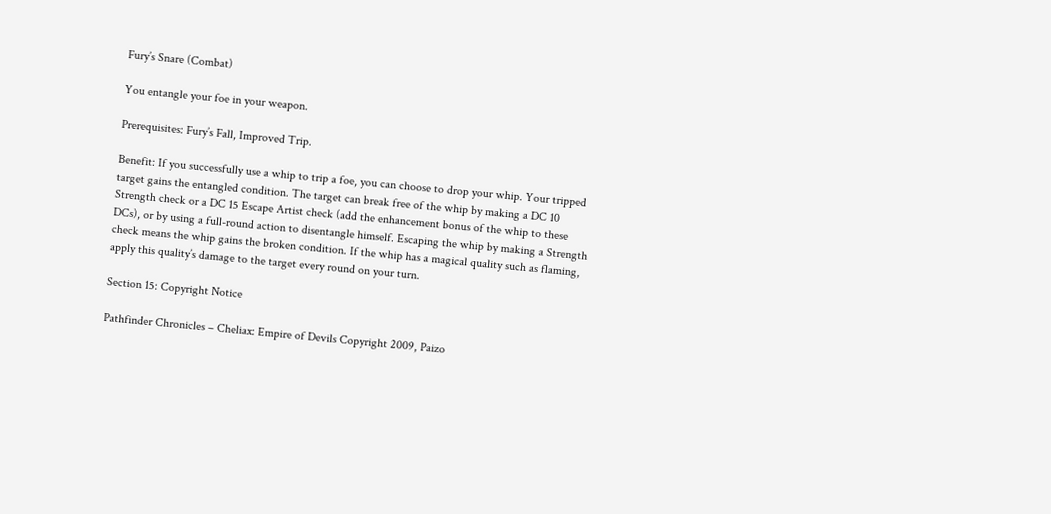Fury’s Snare (Combat)

You entangle your foe in your weapon.

Prerequisites: Fury’s Fall, Improved Trip.

Benefit: If you successfully use a whip to trip a foe, you can choose to drop your whip. Your tripped target gains the entangled condition. The target can break free of the whip by making a DC 10 Strength check or a DC 15 Escape Artist check (add the enhancement bonus of the whip to these DCs), or by using a full-round action to disentangle himself. Escaping the whip by making a Strength check means the whip gains the broken condition. If the whip has a magical quality such as flaming, apply this quality’s damage to the target every round on your turn.

Section 15: Copyright Notice

Pathfinder Chronicles – Cheliax: Empire of Devils Copyright 2009, Paizo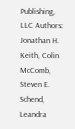Publishing, LLC Authors: Jonathan H. Keith, Colin McComb, Steven E. Schend, Leandra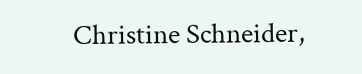Christine Schneider,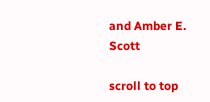and Amber E. Scott

scroll to top